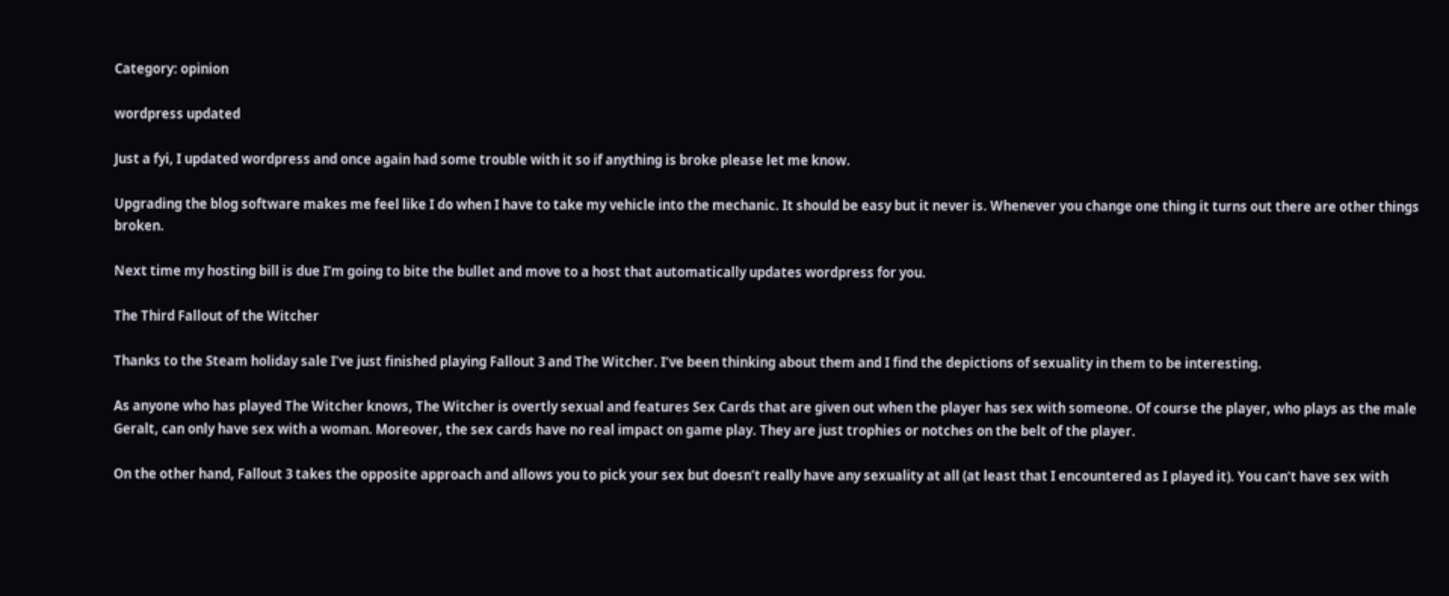Category: opinion

wordpress updated

Just a fyi, I updated wordpress and once again had some trouble with it so if anything is broke please let me know.

Upgrading the blog software makes me feel like I do when I have to take my vehicle into the mechanic. It should be easy but it never is. Whenever you change one thing it turns out there are other things broken.

Next time my hosting bill is due I’m going to bite the bullet and move to a host that automatically updates wordpress for you.

The Third Fallout of the Witcher

Thanks to the Steam holiday sale I’ve just finished playing Fallout 3 and The Witcher. I’ve been thinking about them and I find the depictions of sexuality in them to be interesting.

As anyone who has played The Witcher knows, The Witcher is overtly sexual and features Sex Cards that are given out when the player has sex with someone. Of course the player, who plays as the male Geralt, can only have sex with a woman. Moreover, the sex cards have no real impact on game play. They are just trophies or notches on the belt of the player.

On the other hand, Fallout 3 takes the opposite approach and allows you to pick your sex but doesn’t really have any sexuality at all (at least that I encountered as I played it). You can’t have sex with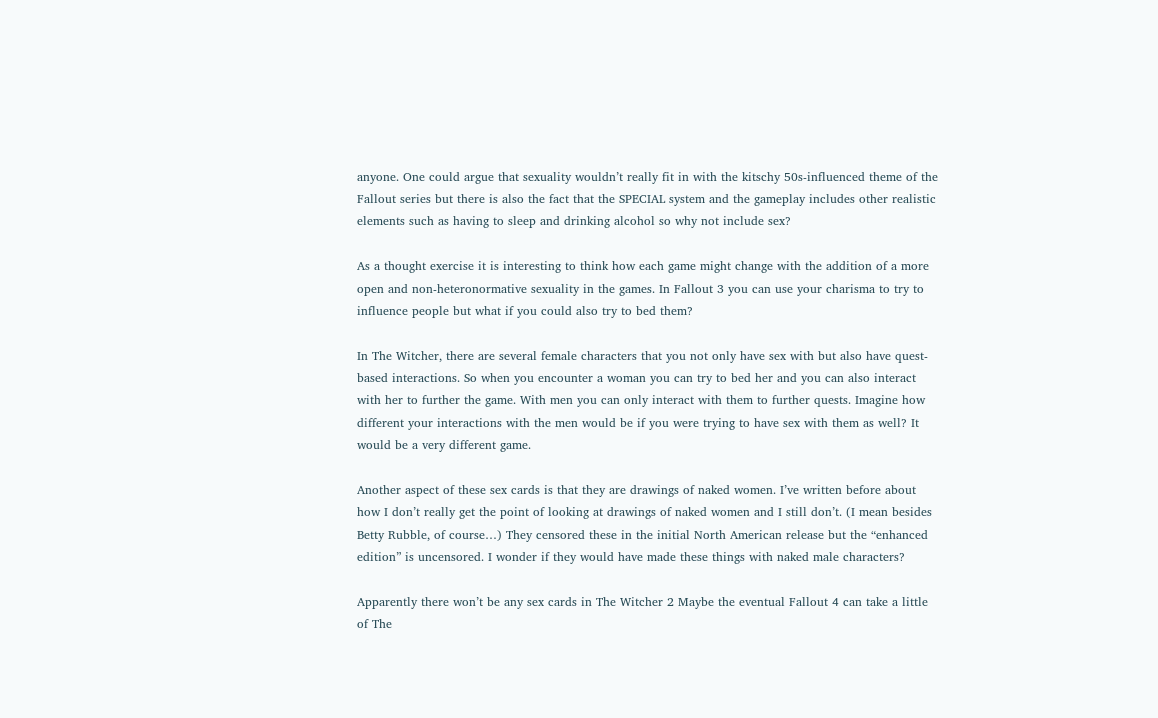anyone. One could argue that sexuality wouldn’t really fit in with the kitschy 50s-influenced theme of the Fallout series but there is also the fact that the SPECIAL system and the gameplay includes other realistic elements such as having to sleep and drinking alcohol so why not include sex?

As a thought exercise it is interesting to think how each game might change with the addition of a more open and non-heteronormative sexuality in the games. In Fallout 3 you can use your charisma to try to influence people but what if you could also try to bed them?

In The Witcher, there are several female characters that you not only have sex with but also have quest-based interactions. So when you encounter a woman you can try to bed her and you can also interact with her to further the game. With men you can only interact with them to further quests. Imagine how different your interactions with the men would be if you were trying to have sex with them as well? It would be a very different game.

Another aspect of these sex cards is that they are drawings of naked women. I’ve written before about how I don’t really get the point of looking at drawings of naked women and I still don’t. (I mean besides Betty Rubble, of course…) They censored these in the initial North American release but the “enhanced edition” is uncensored. I wonder if they would have made these things with naked male characters?

Apparently there won’t be any sex cards in The Witcher 2 Maybe the eventual Fallout 4 can take a little of The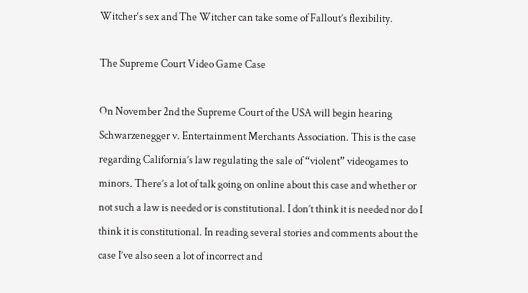Witcher‘s sex and The Witcher can take some of Fallout’s flexibility.

The Supreme Court Video Game Case

On November 2nd the Supreme Court of the USA will begin hearing Schwarzenegger v. Entertainment Merchants Association. This is the case regarding California’s law regulating the sale of “violent” videogames to minors. There’s a lot of talk going on online about this case and whether or not such a law is needed or is constitutional. I don’t think it is needed nor do I think it is constitutional. In reading several stories and comments about the case I’ve also seen a lot of incorrect and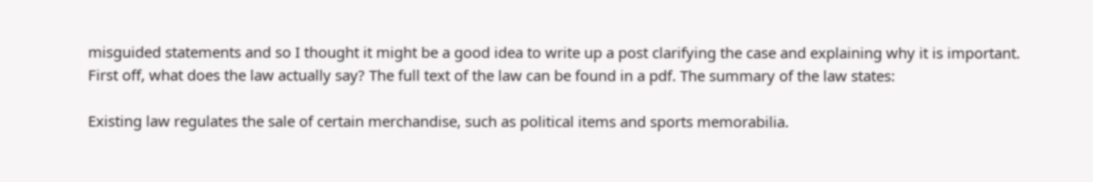misguided statements and so I thought it might be a good idea to write up a post clarifying the case and explaining why it is important.
First off, what does the law actually say? The full text of the law can be found in a pdf. The summary of the law states:

Existing law regulates the sale of certain merchandise, such as political items and sports memorabilia.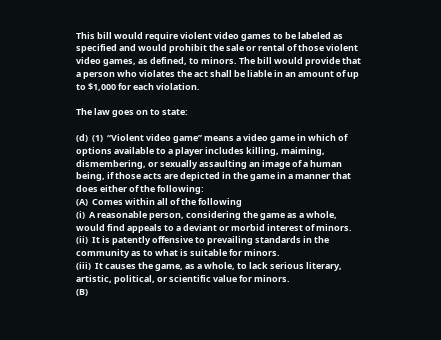This bill would require violent video games to be labeled as specified and would prohibit the sale or rental of those violent video games, as defined, to minors. The bill would provide that a person who violates the act shall be liable in an amount of up to $1,000 for each violation.

The law goes on to state:

(d)  (1)  “Violent video game” means a video game in which of options available to a player includes killing, maiming, dismembering, or sexually assaulting an image of a human being, if those acts are depicted in the game in a manner that does either of the following:
(A)  Comes within all of the following
(i)  A reasonable person, considering the game as a whole, would find appeals to a deviant or morbid interest of minors.
(ii)  It is patently offensive to prevailing standards in the community as to what is suitable for minors.
(iii)  It causes the game, as a whole, to lack serious literary, artistic, political, or scientific value for minors.
(B)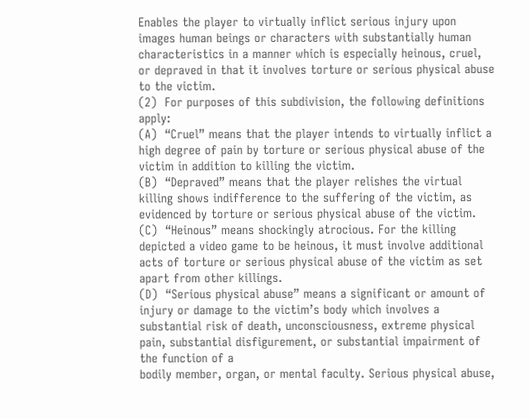Enables the player to virtually inflict serious injury upon images human beings or characters with substantially human characteristics in a manner which is especially heinous, cruel, or depraved in that it involves torture or serious physical abuse to the victim.
(2)  For purposes of this subdivision, the following definitions apply:
(A)  “Cruel” means that the player intends to virtually inflict a high degree of pain by torture or serious physical abuse of the victim in addition to killing the victim.
(B)  “Depraved” means that the player relishes the virtual killing shows indifference to the suffering of the victim, as evidenced by torture or serious physical abuse of the victim.
(C)  “Heinous” means shockingly atrocious. For the killing depicted a video game to be heinous, it must involve additional acts of torture or serious physical abuse of the victim as set apart from other killings.
(D)  “Serious physical abuse” means a significant or amount of injury or damage to the victim’s body which involves a substantial risk of death, unconsciousness, extreme physical pain, substantial disfigurement, or substantial impairment of the function of a
bodily member, organ, or mental faculty. Serious physical abuse,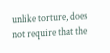unlike torture, does not require that the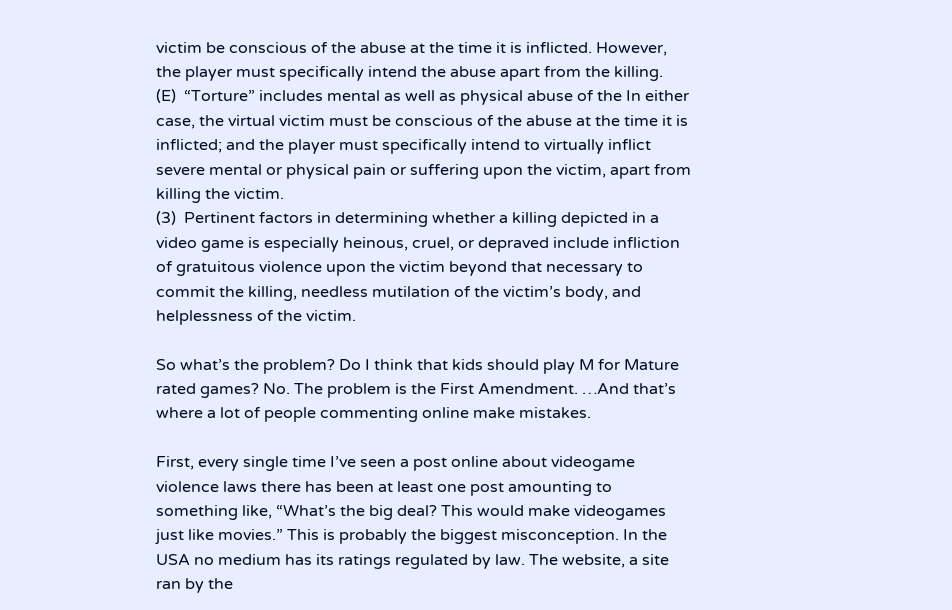victim be conscious of the abuse at the time it is inflicted. However, the player must specifically intend the abuse apart from the killing.
(E)  “Torture” includes mental as well as physical abuse of the In either case, the virtual victim must be conscious of the abuse at the time it is inflicted; and the player must specifically intend to virtually inflict severe mental or physical pain or suffering upon the victim, apart from killing the victim.
(3)  Pertinent factors in determining whether a killing depicted in a video game is especially heinous, cruel, or depraved include infliction of gratuitous violence upon the victim beyond that necessary to commit the killing, needless mutilation of the victim’s body, and helplessness of the victim.

So what’s the problem? Do I think that kids should play M for Mature rated games? No. The problem is the First Amendment. …And that’s where a lot of people commenting online make mistakes.

First, every single time I’ve seen a post online about videogame violence laws there has been at least one post amounting to something like, “What’s the big deal? This would make videogames just like movies.” This is probably the biggest misconception. In the USA no medium has its ratings regulated by law. The website, a site ran by the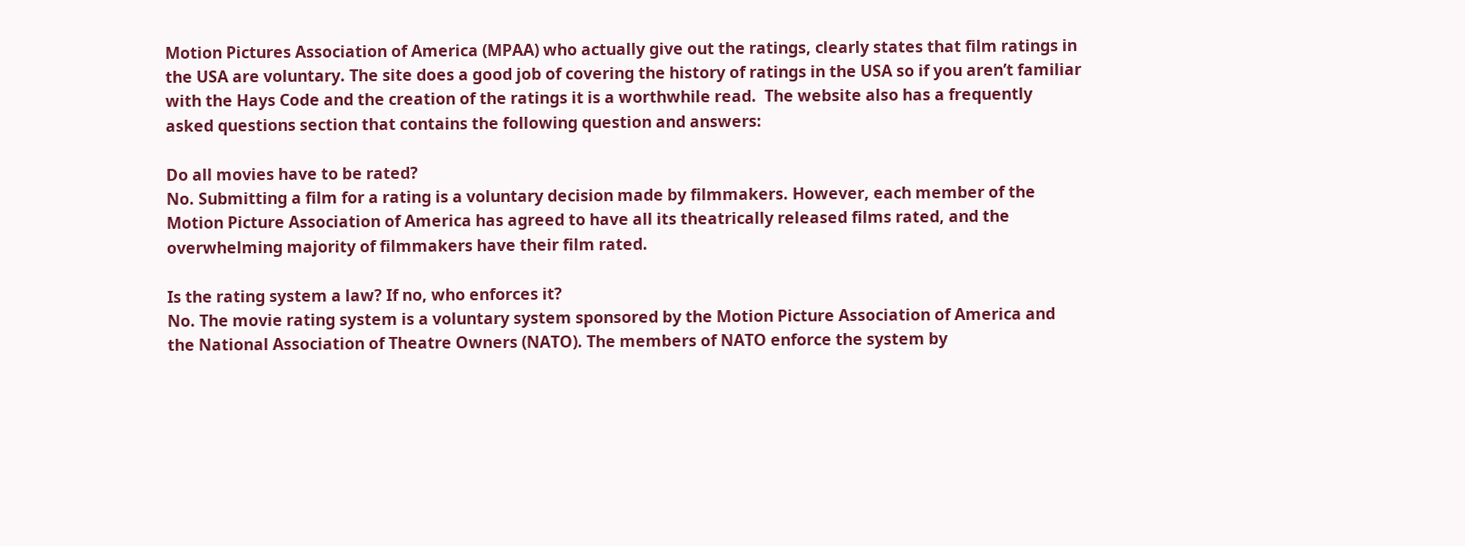Motion Pictures Association of America (MPAA) who actually give out the ratings, clearly states that film ratings in the USA are voluntary. The site does a good job of covering the history of ratings in the USA so if you aren’t familiar with the Hays Code and the creation of the ratings it is a worthwhile read.  The website also has a frequently asked questions section that contains the following question and answers:

Do all movies have to be rated?
No. Submitting a film for a rating is a voluntary decision made by filmmakers. However, each member of the Motion Picture Association of America has agreed to have all its theatrically released films rated, and the overwhelming majority of filmmakers have their film rated.

Is the rating system a law? If no, who enforces it?
No. The movie rating system is a voluntary system sponsored by the Motion Picture Association of America and the National Association of Theatre Owners (NATO). The members of NATO enforce the system by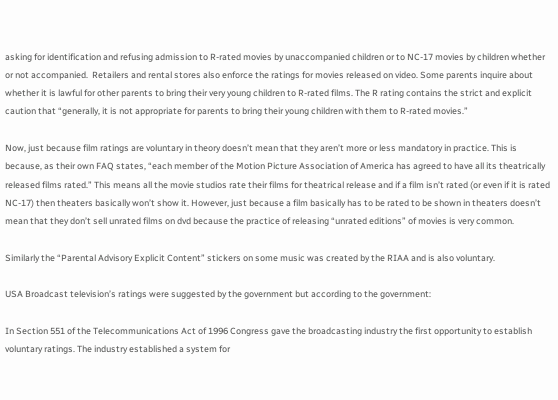asking for identification and refusing admission to R-rated movies by unaccompanied children or to NC-17 movies by children whether or not accompanied.  Retailers and rental stores also enforce the ratings for movies released on video. Some parents inquire about whether it is lawful for other parents to bring their very young children to R-rated films. The R rating contains the strict and explicit caution that “generally, it is not appropriate for parents to bring their young children with them to R-rated movies.”

Now, just because film ratings are voluntary in theory doesn’t mean that they aren’t more or less mandatory in practice. This is because, as their own FAQ states, “each member of the Motion Picture Association of America has agreed to have all its theatrically released films rated.” This means all the movie studios rate their films for theatrical release and if a film isn’t rated (or even if it is rated NC-17) then theaters basically won’t show it. However, just because a film basically has to be rated to be shown in theaters doesn’t mean that they don’t sell unrated films on dvd because the practice of releasing “unrated editions” of movies is very common.

Similarly the “Parental Advisory Explicit Content” stickers on some music was created by the RIAA and is also voluntary.

USA Broadcast television’s ratings were suggested by the government but according to the government:

In Section 551 of the Telecommunications Act of 1996 Congress gave the broadcasting industry the first opportunity to establish voluntary ratings. The industry established a system for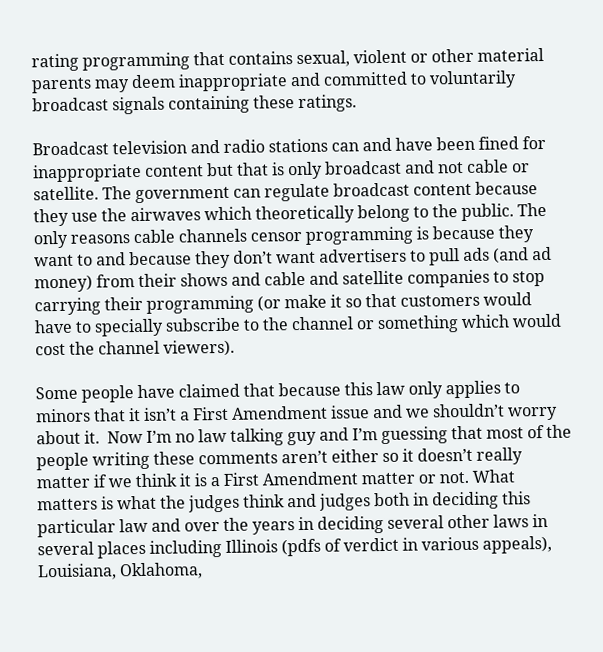rating programming that contains sexual, violent or other material parents may deem inappropriate and committed to voluntarily broadcast signals containing these ratings.

Broadcast television and radio stations can and have been fined for inappropriate content but that is only broadcast and not cable or satellite. The government can regulate broadcast content because they use the airwaves which theoretically belong to the public. The only reasons cable channels censor programming is because they want to and because they don’t want advertisers to pull ads (and ad money) from their shows and cable and satellite companies to stop carrying their programming (or make it so that customers would have to specially subscribe to the channel or something which would cost the channel viewers).

Some people have claimed that because this law only applies to minors that it isn’t a First Amendment issue and we shouldn’t worry about it.  Now I’m no law talking guy and I’m guessing that most of the people writing these comments aren’t either so it doesn’t really matter if we think it is a First Amendment matter or not. What matters is what the judges think and judges both in deciding this particular law and over the years in deciding several other laws in several places including Illinois (pdfs of verdict in various appeals),   Louisiana, Oklahoma,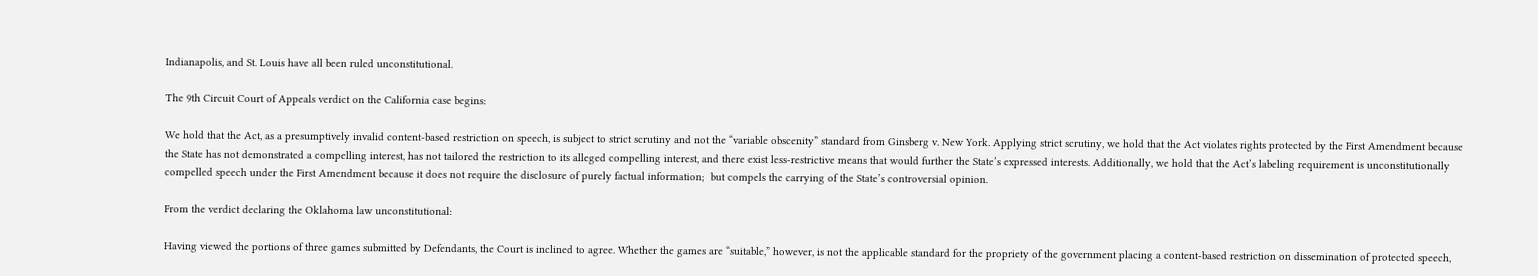Indianapolis, and St. Louis have all been ruled unconstitutional.

The 9th Circuit Court of Appeals verdict on the California case begins:

We hold that the Act, as a presumptively invalid content-based restriction on speech, is subject to strict scrutiny and not the “variable obscenity” standard from Ginsberg v. New York. Applying strict scrutiny, we hold that the Act violates rights protected by the First Amendment because the State has not demonstrated a compelling interest, has not tailored the restriction to its alleged compelling interest, and there exist less-restrictive means that would further the State’s expressed interests. Additionally, we hold that the Act’s labeling requirement is unconstitutionally compelled speech under the First Amendment because it does not require the disclosure of purely factual information;  but compels the carrying of the State’s controversial opinion.

From the verdict declaring the Oklahoma law unconstitutional:

Having viewed the portions of three games submitted by Defendants, the Court is inclined to agree. Whether the games are “suitable,” however, is not the applicable standard for the propriety of the government placing a content-based restriction on dissemination of protected speech,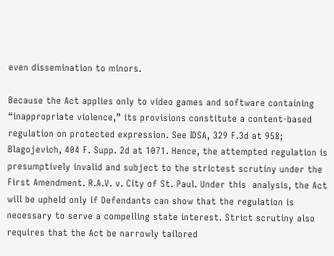even dissemination to minors.

Because the Act applies only to video games and software containing “inappropriate violence,” its provisions constitute a content-based regulation on protected expression. See IDSA, 329 F.3d at 958; Blagojevich, 404 F. Supp. 2d at 1071. Hence, the attempted regulation is presumptively invalid and subject to the strictest scrutiny under the First Amendment. R.A.V. v. City of St. Paul. Under this  analysis, the Act will be upheld only if Defendants can show that the regulation is necessary to serve a compelling state interest. Strict scrutiny also requires that the Act be narrowly tailored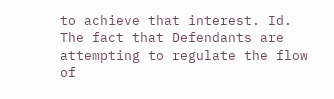to achieve that interest. Id. The fact that Defendants are attempting to regulate the flow of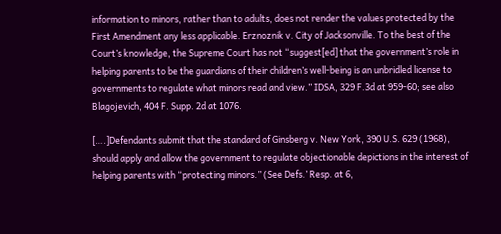information to minors, rather than to adults, does not render the values protected by the First Amendment any less applicable. Erznoznik v. City of Jacksonville. To the best of the Court’s knowledge, the Supreme Court has not “suggest[ed] that the government’s role in helping parents to be the guardians of their children’s well-being is an unbridled license to governments to regulate what minors read and view.” IDSA, 329 F.3d at 959-60; see also Blagojevich, 404 F. Supp. 2d at 1076.

[….]Defendants submit that the standard of Ginsberg v. New York, 390 U.S. 629 (1968), should apply and allow the government to regulate objectionable depictions in the interest of helping parents with “protecting minors.” (See Defs.’ Resp. at 6,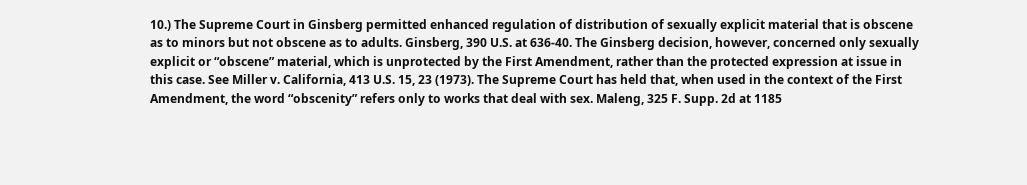10.) The Supreme Court in Ginsberg permitted enhanced regulation of distribution of sexually explicit material that is obscene as to minors but not obscene as to adults. Ginsberg, 390 U.S. at 636-40. The Ginsberg decision, however, concerned only sexually explicit or “obscene” material, which is unprotected by the First Amendment, rather than the protected expression at issue in this case. See Miller v. California, 413 U.S. 15, 23 (1973). The Supreme Court has held that, when used in the context of the First Amendment, the word “obscenity” refers only to works that deal with sex. Maleng, 325 F. Supp. 2d at 1185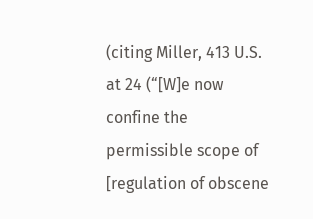(citing Miller, 413 U.S. at 24 (“[W]e now confine the permissible scope of [regulation of obscene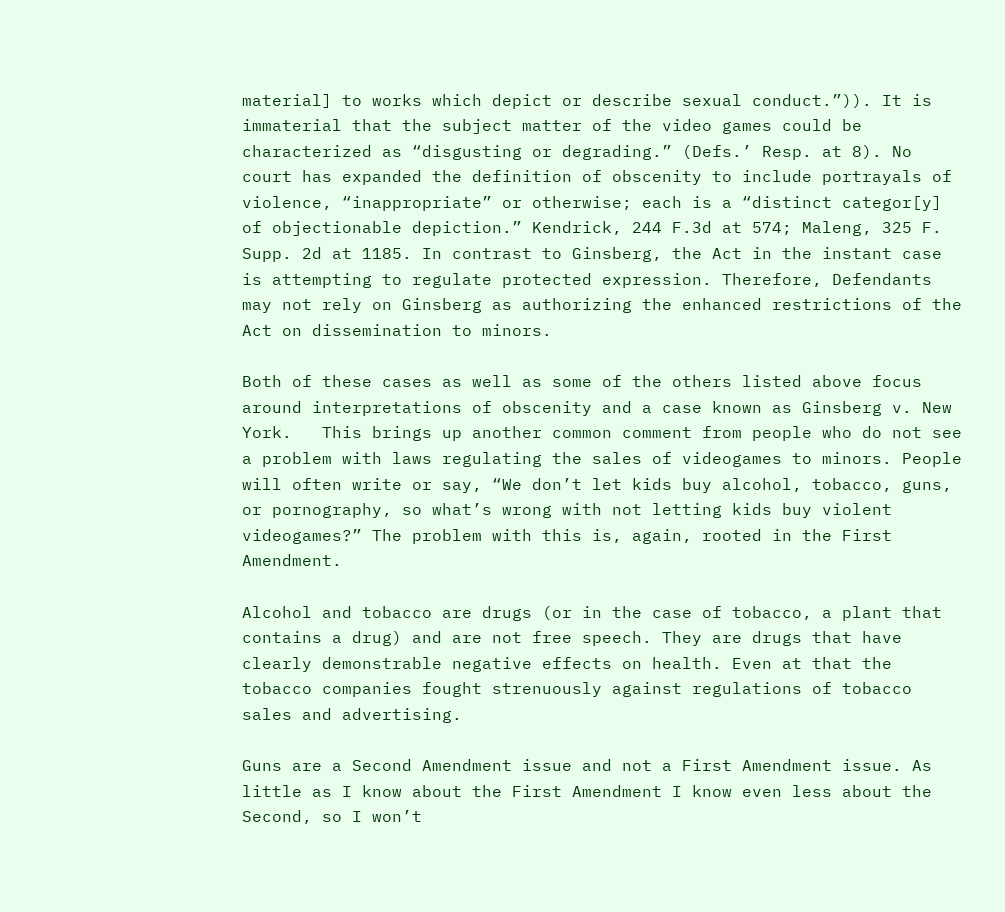material] to works which depict or describe sexual conduct.”)). It is immaterial that the subject matter of the video games could be characterized as “disgusting or degrading.” (Defs.’ Resp. at 8). No court has expanded the definition of obscenity to include portrayals of violence, “inappropriate” or otherwise; each is a “distinct categor[y] of objectionable depiction.” Kendrick, 244 F.3d at 574; Maleng, 325 F. Supp. 2d at 1185. In contrast to Ginsberg, the Act in the instant case is attempting to regulate protected expression. Therefore, Defendants may not rely on Ginsberg as authorizing the enhanced restrictions of the Act on dissemination to minors.

Both of these cases as well as some of the others listed above focus around interpretations of obscenity and a case known as Ginsberg v. New York.   This brings up another common comment from people who do not see a problem with laws regulating the sales of videogames to minors. People will often write or say, “We don’t let kids buy alcohol, tobacco, guns, or pornography, so what’s wrong with not letting kids buy violent videogames?” The problem with this is, again, rooted in the First Amendment.

Alcohol and tobacco are drugs (or in the case of tobacco, a plant that contains a drug) and are not free speech. They are drugs that have clearly demonstrable negative effects on health. Even at that the tobacco companies fought strenuously against regulations of tobacco sales and advertising.

Guns are a Second Amendment issue and not a First Amendment issue. As little as I know about the First Amendment I know even less about the Second, so I won’t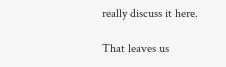really discuss it here.

That leaves us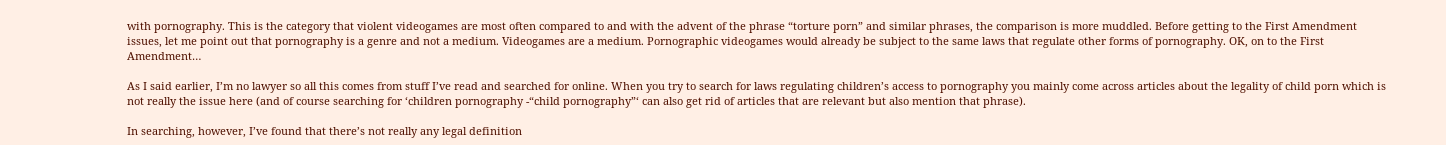with pornography. This is the category that violent videogames are most often compared to and with the advent of the phrase “torture porn” and similar phrases, the comparison is more muddled. Before getting to the First Amendment issues, let me point out that pornography is a genre and not a medium. Videogames are a medium. Pornographic videogames would already be subject to the same laws that regulate other forms of pornography. OK, on to the First Amendment…

As I said earlier, I’m no lawyer so all this comes from stuff I’ve read and searched for online. When you try to search for laws regulating children’s access to pornography you mainly come across articles about the legality of child porn which is not really the issue here (and of course searching for ‘children pornography -“child pornography”‘ can also get rid of articles that are relevant but also mention that phrase).

In searching, however, I’ve found that there’s not really any legal definition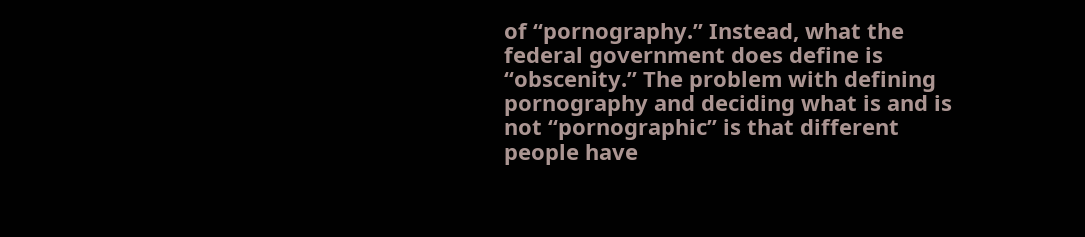of “pornography.” Instead, what the federal government does define is “obscenity.” The problem with defining pornography and deciding what is and is not “pornographic” is that different people have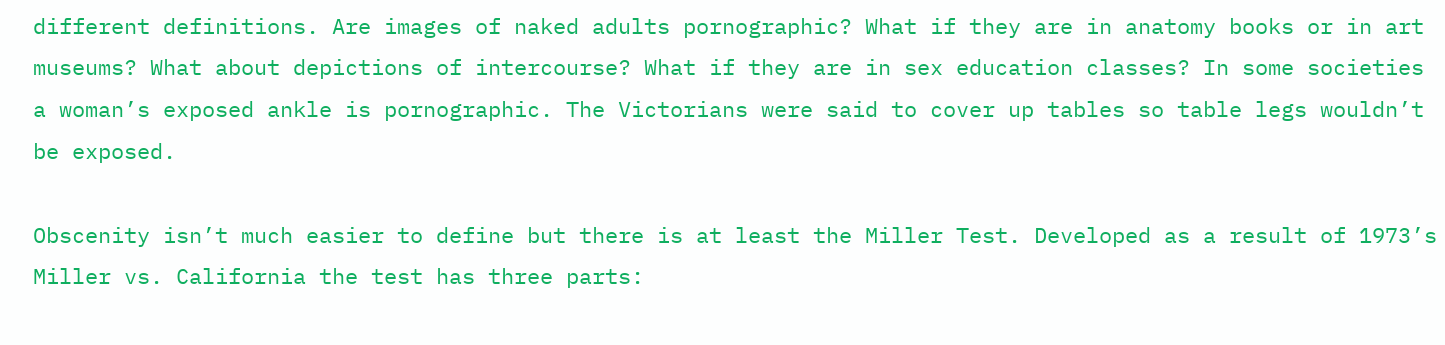different definitions. Are images of naked adults pornographic? What if they are in anatomy books or in art museums? What about depictions of intercourse? What if they are in sex education classes? In some societies a woman’s exposed ankle is pornographic. The Victorians were said to cover up tables so table legs wouldn’t be exposed.

Obscenity isn’t much easier to define but there is at least the Miller Test. Developed as a result of 1973’s Miller vs. California the test has three parts: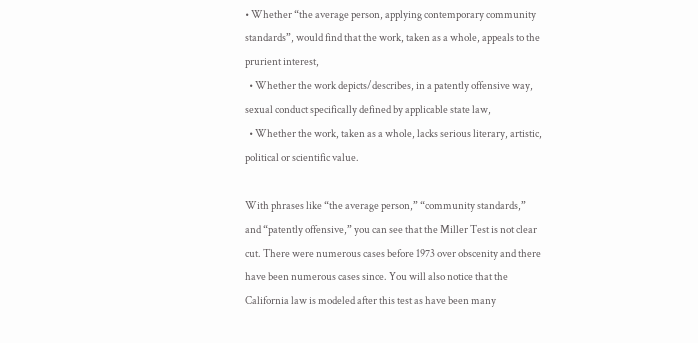• Whether “the average person, applying contemporary community standards”, would find that the work, taken as a whole, appeals to the prurient interest,
  • Whether the work depicts/describes, in a patently offensive way, sexual conduct specifically defined by applicable state law,
  • Whether the work, taken as a whole, lacks serious literary, artistic, political or scientific value.

With phrases like “the average person,” “community standards,” and “patently offensive,” you can see that the Miller Test is not clear cut. There were numerous cases before 1973 over obscenity and there have been numerous cases since. You will also notice that the California law is modeled after this test as have been many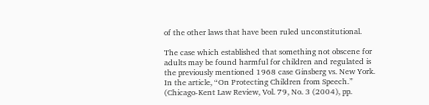of the other laws that have been ruled unconstitutional.

The case which established that something not obscene for adults may be found harmful for children and regulated is the previously mentioned 1968 case Ginsberg vs. New York. In the article, “On Protecting Children from Speech.” (Chicago-Kent Law Review, Vol. 79, No. 3 (2004), pp.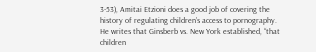3-53), Amitai Etzioni does a good job of covering the history of regulating children’s access to pornography. He writes that Ginsberb vs. New York established, “that children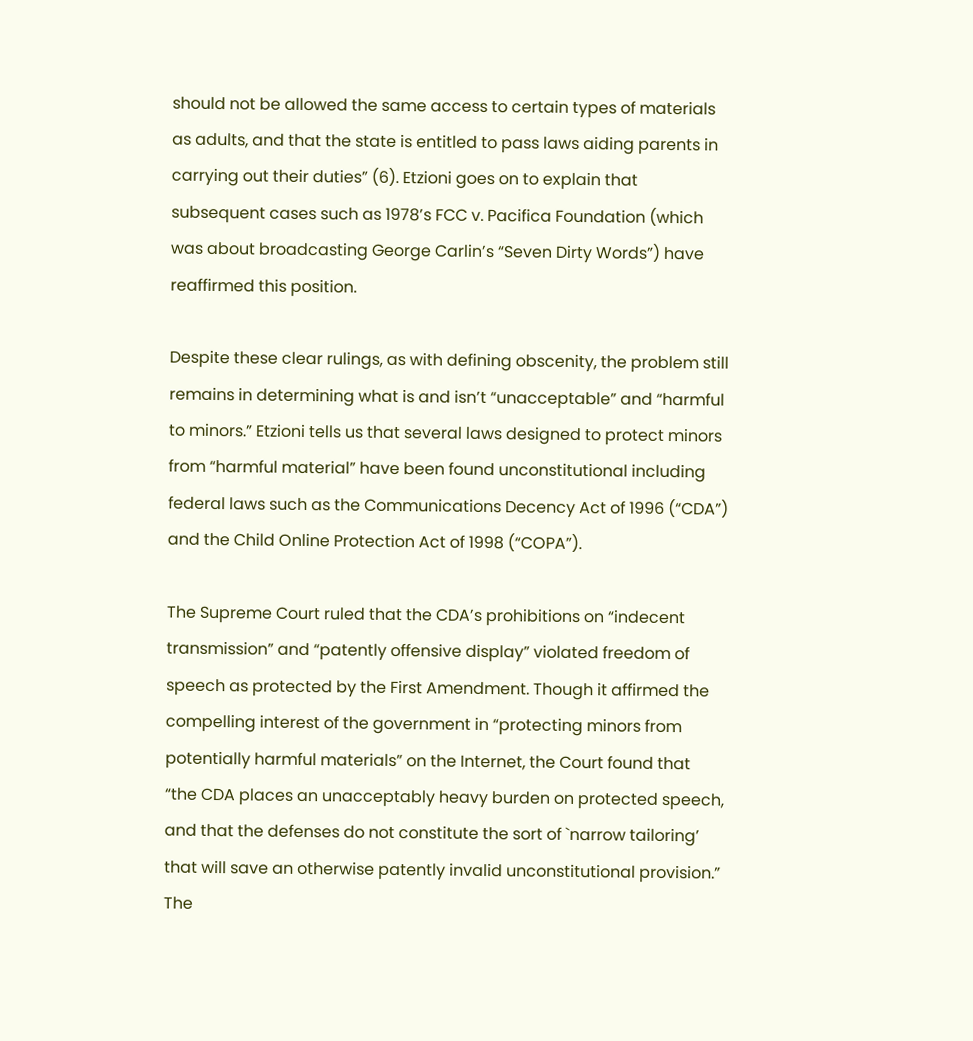should not be allowed the same access to certain types of materials as adults, and that the state is entitled to pass laws aiding parents in carrying out their duties” (6). Etzioni goes on to explain that subsequent cases such as 1978’s FCC v. Pacifica Foundation (which was about broadcasting George Carlin’s “Seven Dirty Words”) have reaffirmed this position.

Despite these clear rulings, as with defining obscenity, the problem still remains in determining what is and isn’t “unacceptable” and “harmful to minors.” Etzioni tells us that several laws designed to protect minors from “harmful material” have been found unconstitutional including federal laws such as the Communications Decency Act of 1996 (“CDA”) and the Child Online Protection Act of 1998 (“COPA”).

The Supreme Court ruled that the CDA’s prohibitions on “indecent transmission” and “patently offensive display” violated freedom of speech as protected by the First Amendment. Though it affirmed the compelling interest of the government in “protecting minors from potentially harmful materials” on the Internet, the Court found that “the CDA places an unacceptably heavy burden on protected speech, and that the defenses do not constitute the sort of `narrow tailoring’ that will save an otherwise patently invalid unconstitutional provision.” The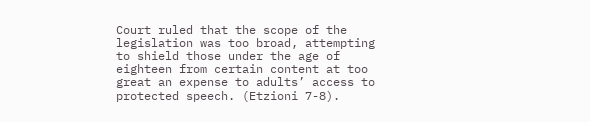Court ruled that the scope of the legislation was too broad, attempting to shield those under the age of eighteen from certain content at too great an expense to adults’ access to protected speech. (Etzioni 7-8).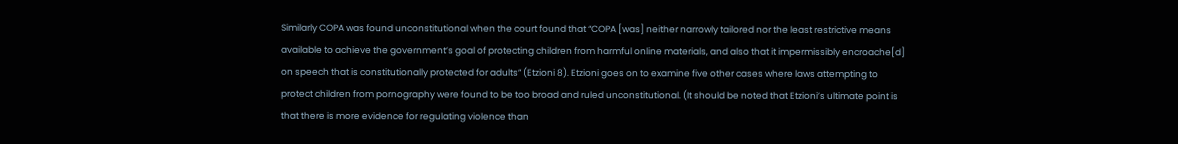Similarly COPA was found unconstitutional when the court found that “COPA [was] neither narrowly tailored nor the least restrictive means available to achieve the government’s goal of protecting children from harmful online materials, and also that it impermissibly encroache[d] on speech that is constitutionally protected for adults” (Etzioni 8). Etzioni goes on to examine five other cases where laws attempting to protect children from pornography were found to be too broad and ruled unconstitutional. (It should be noted that Etzioni’s ultimate point is that there is more evidence for regulating violence than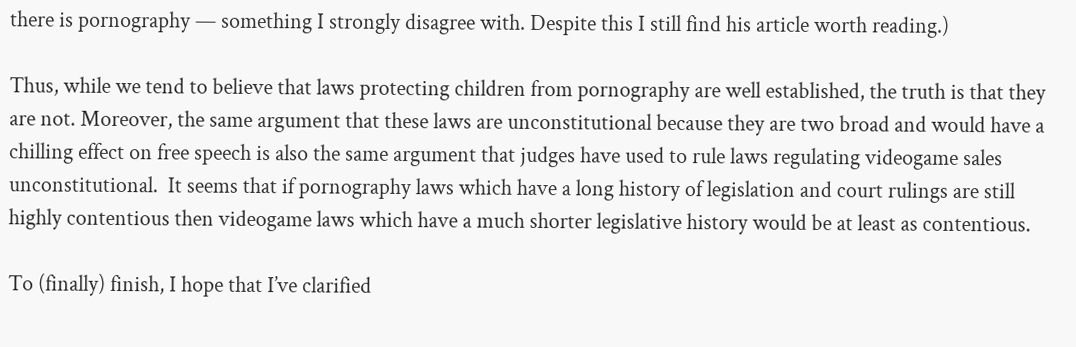there is pornography — something I strongly disagree with. Despite this I still find his article worth reading.)

Thus, while we tend to believe that laws protecting children from pornography are well established, the truth is that they are not. Moreover, the same argument that these laws are unconstitutional because they are two broad and would have a chilling effect on free speech is also the same argument that judges have used to rule laws regulating videogame sales unconstitutional.  It seems that if pornography laws which have a long history of legislation and court rulings are still highly contentious then videogame laws which have a much shorter legislative history would be at least as contentious.

To (finally) finish, I hope that I’ve clarified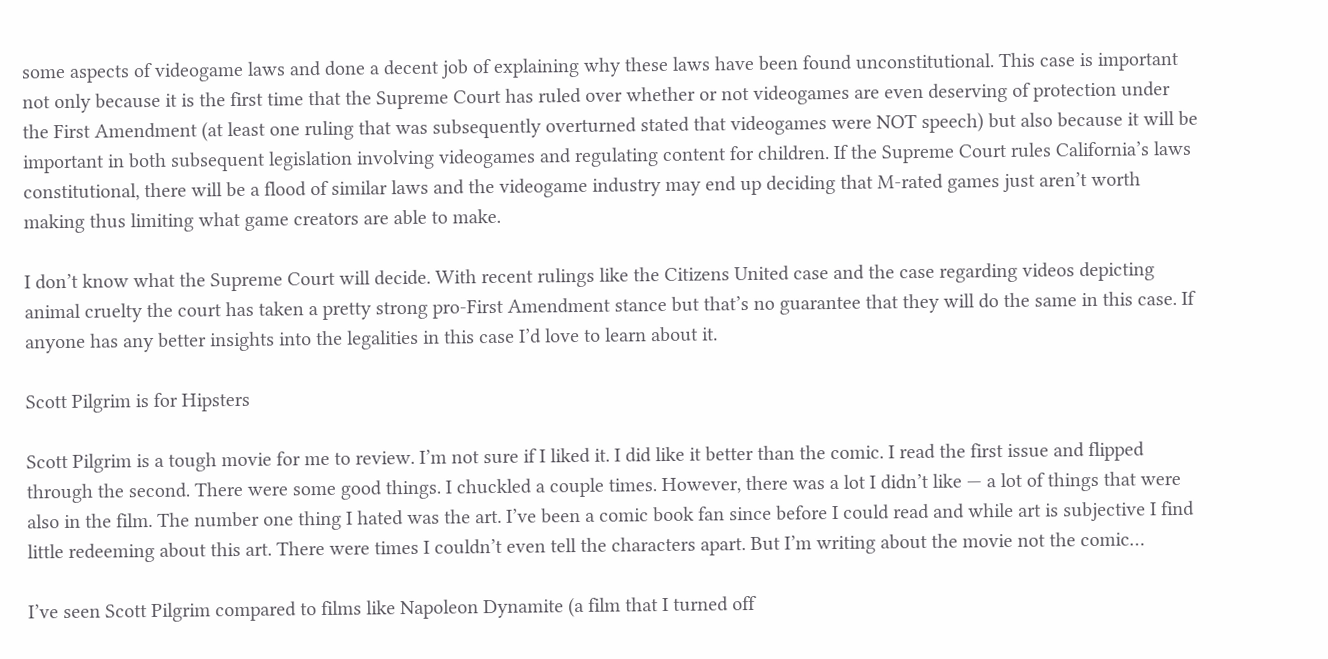some aspects of videogame laws and done a decent job of explaining why these laws have been found unconstitutional. This case is important not only because it is the first time that the Supreme Court has ruled over whether or not videogames are even deserving of protection under the First Amendment (at least one ruling that was subsequently overturned stated that videogames were NOT speech) but also because it will be important in both subsequent legislation involving videogames and regulating content for children. If the Supreme Court rules California’s laws constitutional, there will be a flood of similar laws and the videogame industry may end up deciding that M-rated games just aren’t worth making thus limiting what game creators are able to make.

I don’t know what the Supreme Court will decide. With recent rulings like the Citizens United case and the case regarding videos depicting animal cruelty the court has taken a pretty strong pro-First Amendment stance but that’s no guarantee that they will do the same in this case. If anyone has any better insights into the legalities in this case I’d love to learn about it.

Scott Pilgrim is for Hipsters

Scott Pilgrim is a tough movie for me to review. I’m not sure if I liked it. I did like it better than the comic. I read the first issue and flipped through the second. There were some good things. I chuckled a couple times. However, there was a lot I didn’t like — a lot of things that were also in the film. The number one thing I hated was the art. I’ve been a comic book fan since before I could read and while art is subjective I find little redeeming about this art. There were times I couldn’t even tell the characters apart. But I’m writing about the movie not the comic…

I’ve seen Scott Pilgrim compared to films like Napoleon Dynamite (a film that I turned off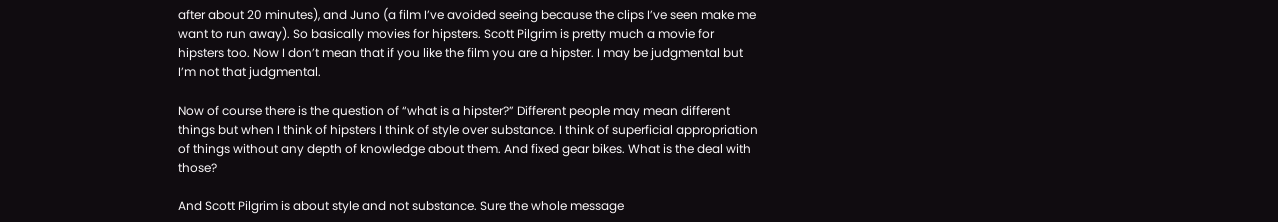after about 20 minutes), and Juno (a film I’ve avoided seeing because the clips I’ve seen make me want to run away). So basically movies for hipsters. Scott Pilgrim is pretty much a movie for hipsters too. Now I don’t mean that if you like the film you are a hipster. I may be judgmental but I’m not that judgmental.

Now of course there is the question of “what is a hipster?” Different people may mean different things but when I think of hipsters I think of style over substance. I think of superficial appropriation of things without any depth of knowledge about them. And fixed gear bikes. What is the deal with those?

And Scott Pilgrim is about style and not substance. Sure the whole message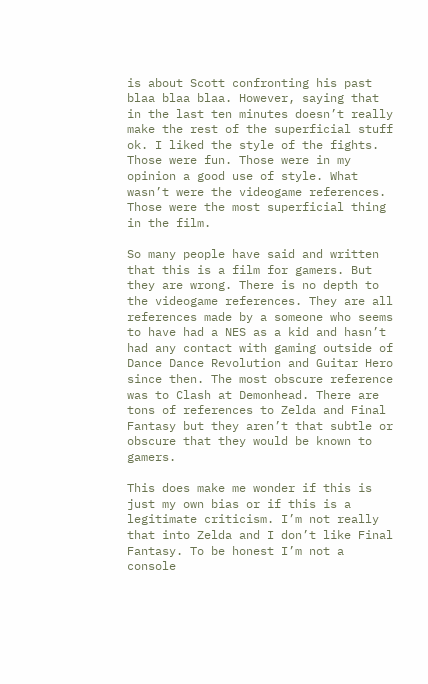is about Scott confronting his past blaa blaa blaa. However, saying that in the last ten minutes doesn’t really make the rest of the superficial stuff ok. I liked the style of the fights. Those were fun. Those were in my opinion a good use of style. What wasn’t were the videogame references. Those were the most superficial thing in the film.

So many people have said and written that this is a film for gamers. But they are wrong. There is no depth to the videogame references. They are all references made by a someone who seems to have had a NES as a kid and hasn’t had any contact with gaming outside of Dance Dance Revolution and Guitar Hero since then. The most obscure reference was to Clash at Demonhead. There are tons of references to Zelda and Final Fantasy but they aren’t that subtle or obscure that they would be known to gamers.

This does make me wonder if this is just my own bias or if this is a legitimate criticism. I’m not really that into Zelda and I don’t like Final Fantasy. To be honest I’m not a console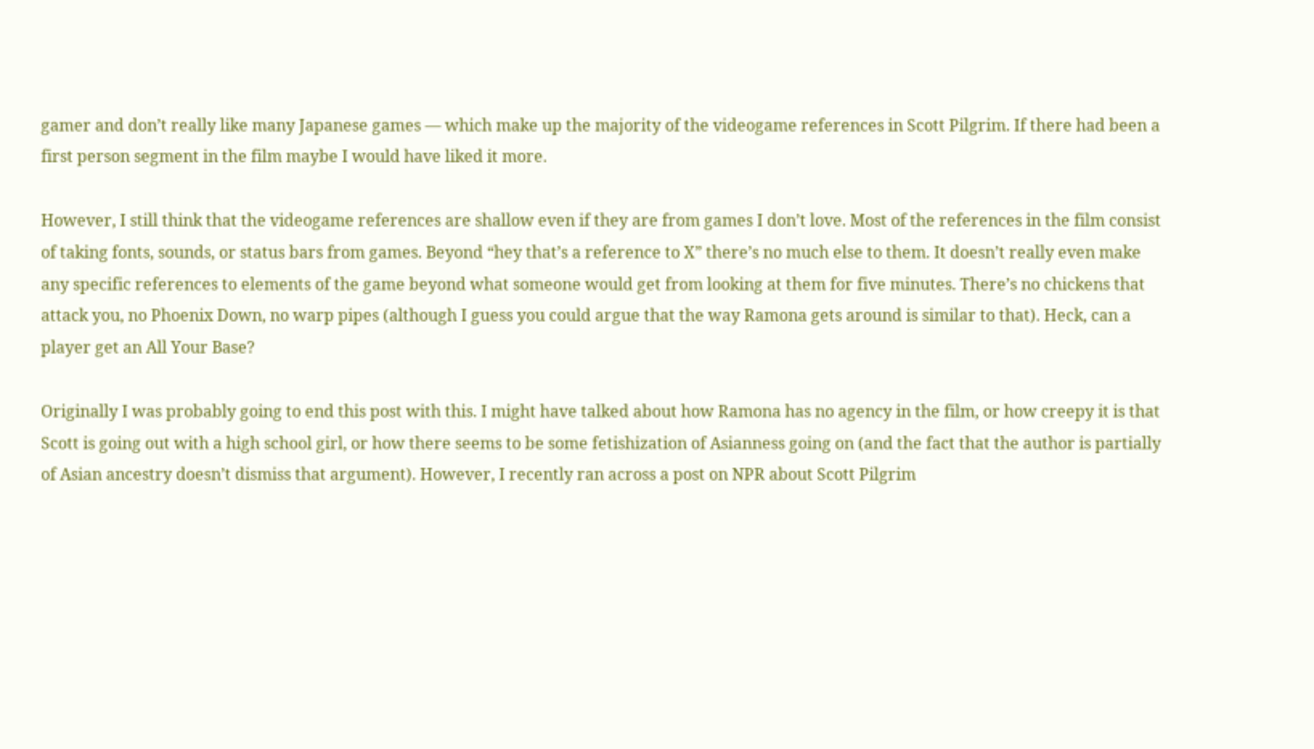gamer and don’t really like many Japanese games — which make up the majority of the videogame references in Scott Pilgrim. If there had been a first person segment in the film maybe I would have liked it more.

However, I still think that the videogame references are shallow even if they are from games I don’t love. Most of the references in the film consist of taking fonts, sounds, or status bars from games. Beyond “hey that’s a reference to X” there’s no much else to them. It doesn’t really even make any specific references to elements of the game beyond what someone would get from looking at them for five minutes. There’s no chickens that attack you, no Phoenix Down, no warp pipes (although I guess you could argue that the way Ramona gets around is similar to that). Heck, can a player get an All Your Base?

Originally I was probably going to end this post with this. I might have talked about how Ramona has no agency in the film, or how creepy it is that Scott is going out with a high school girl, or how there seems to be some fetishization of Asianness going on (and the fact that the author is partially of Asian ancestry doesn’t dismiss that argument). However, I recently ran across a post on NPR about Scott Pilgrim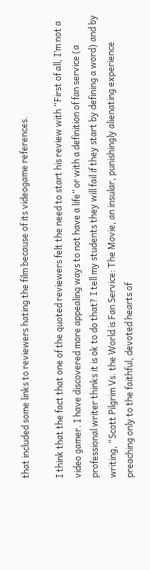that included some links to reviewers hating the film because of its videogame references.

I think that the fact that one of the quoted reviewers felt the need to start his review with “First of all, I’m not a video gamer. I have discovered more appealing ways to not have a life” or with a definition of fan service (a professional writer thinks it is ok to do that? I tell my students they will fail if they start by defining a word) and by writing, “Scott Pilgrim Vs. the World is Fan Service: The Movie, an insular, punishingly alienating experience preaching only to the faithful, devoted hearts of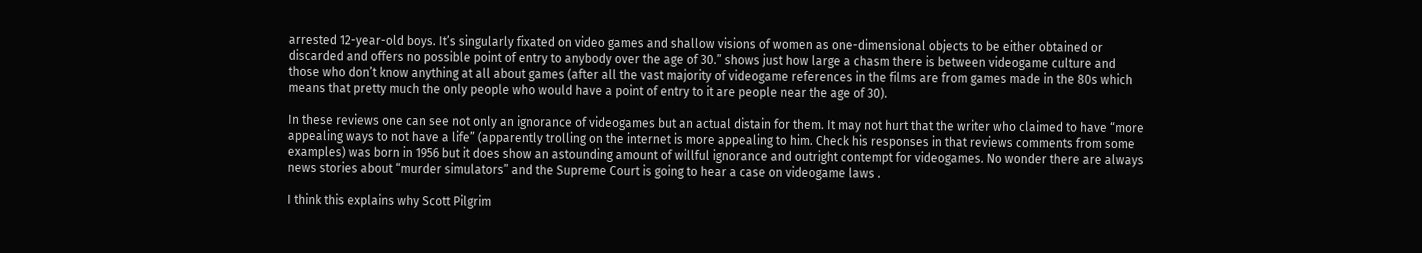arrested 12-year-old boys. It’s singularly fixated on video games and shallow visions of women as one-dimensional objects to be either obtained or discarded and offers no possible point of entry to anybody over the age of 30.” shows just how large a chasm there is between videogame culture and those who don’t know anything at all about games (after all the vast majority of videogame references in the films are from games made in the 80s which means that pretty much the only people who would have a point of entry to it are people near the age of 30).

In these reviews one can see not only an ignorance of videogames but an actual distain for them. It may not hurt that the writer who claimed to have “more appealing ways to not have a life” (apparently trolling on the internet is more appealing to him. Check his responses in that reviews comments from some examples) was born in 1956 but it does show an astounding amount of willful ignorance and outright contempt for videogames. No wonder there are always news stories about “murder simulators” and the Supreme Court is going to hear a case on videogame laws .

I think this explains why Scott Pilgrim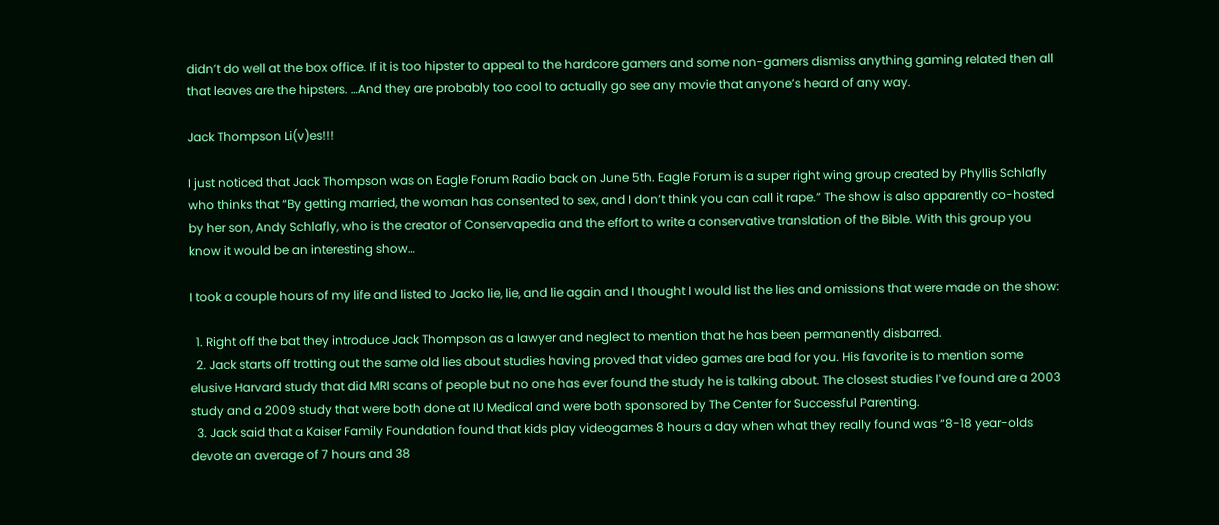didn’t do well at the box office. If it is too hipster to appeal to the hardcore gamers and some non-gamers dismiss anything gaming related then all that leaves are the hipsters. …And they are probably too cool to actually go see any movie that anyone’s heard of any way.

Jack Thompson Li(v)es!!!

I just noticed that Jack Thompson was on Eagle Forum Radio back on June 5th. Eagle Forum is a super right wing group created by Phyllis Schlafly who thinks that “By getting married, the woman has consented to sex, and I don’t think you can call it rape.” The show is also apparently co-hosted by her son, Andy Schlafly, who is the creator of Conservapedia and the effort to write a conservative translation of the Bible. With this group you know it would be an interesting show…

I took a couple hours of my life and listed to Jacko lie, lie, and lie again and I thought I would list the lies and omissions that were made on the show:

  1. Right off the bat they introduce Jack Thompson as a lawyer and neglect to mention that he has been permanently disbarred.
  2. Jack starts off trotting out the same old lies about studies having proved that video games are bad for you. His favorite is to mention some elusive Harvard study that did MRI scans of people but no one has ever found the study he is talking about. The closest studies I’ve found are a 2003 study and a 2009 study that were both done at IU Medical and were both sponsored by The Center for Successful Parenting.
  3. Jack said that a Kaiser Family Foundation found that kids play videogames 8 hours a day when what they really found was “8-18 year-olds devote an average of 7 hours and 38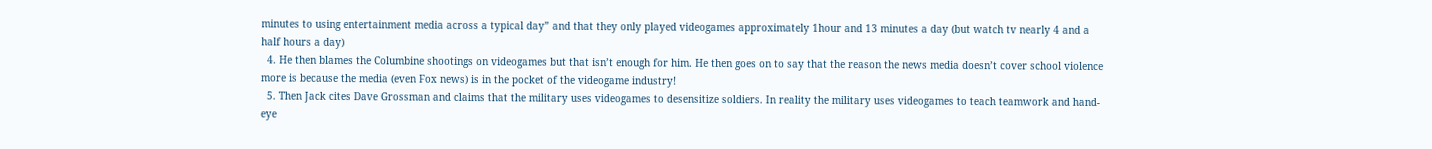minutes to using entertainment media across a typical day” and that they only played videogames approximately 1hour and 13 minutes a day (but watch tv nearly 4 and a half hours a day)
  4. He then blames the Columbine shootings on videogames but that isn’t enough for him. He then goes on to say that the reason the news media doesn’t cover school violence more is because the media (even Fox news) is in the pocket of the videogame industry!
  5. Then Jack cites Dave Grossman and claims that the military uses videogames to desensitize soldiers. In reality the military uses videogames to teach teamwork and hand-eye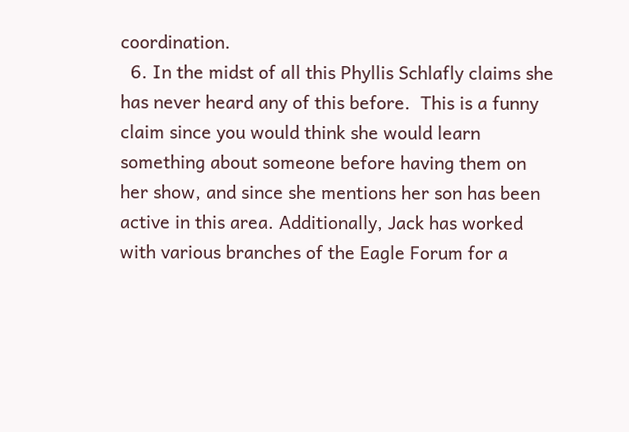coordination.
  6. In the midst of all this Phyllis Schlafly claims she has never heard any of this before.  This is a funny claim since you would think she would learn something about someone before having them on her show, and since she mentions her son has been active in this area. Additionally, Jack has worked with various branches of the Eagle Forum for a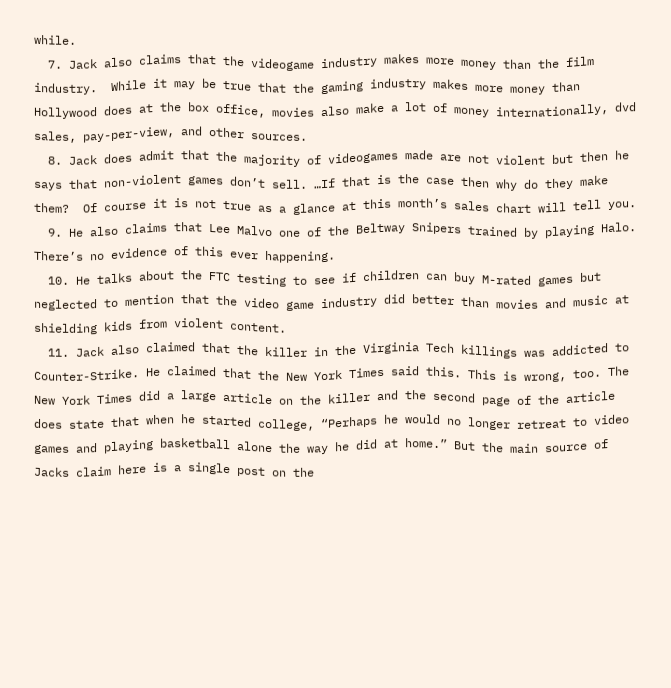while.
  7. Jack also claims that the videogame industry makes more money than the film industry.  While it may be true that the gaming industry makes more money than Hollywood does at the box office, movies also make a lot of money internationally, dvd sales, pay-per-view, and other sources.
  8. Jack does admit that the majority of videogames made are not violent but then he says that non-violent games don’t sell. …If that is the case then why do they make them?  Of course it is not true as a glance at this month’s sales chart will tell you.
  9. He also claims that Lee Malvo one of the Beltway Snipers trained by playing Halo. There’s no evidence of this ever happening.
  10. He talks about the FTC testing to see if children can buy M-rated games but neglected to mention that the video game industry did better than movies and music at shielding kids from violent content.
  11. Jack also claimed that the killer in the Virginia Tech killings was addicted to Counter-Strike. He claimed that the New York Times said this. This is wrong, too. The New York Times did a large article on the killer and the second page of the article does state that when he started college, “Perhaps he would no longer retreat to video games and playing basketball alone the way he did at home.” But the main source of Jacks claim here is a single post on the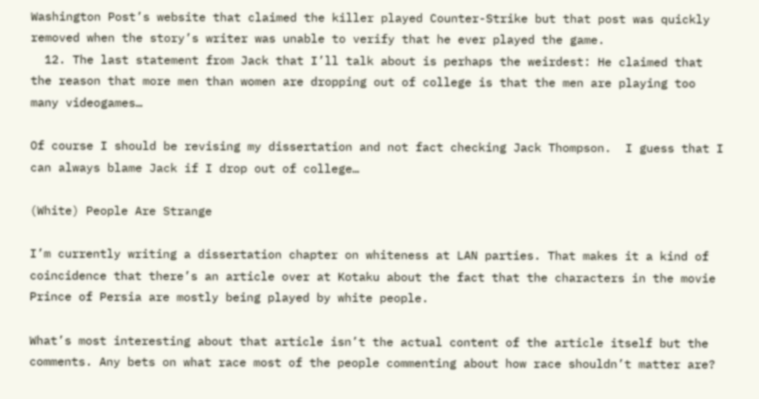Washington Post’s website that claimed the killer played Counter-Strike but that post was quickly removed when the story’s writer was unable to verify that he ever played the game.
  12. The last statement from Jack that I’ll talk about is perhaps the weirdest: He claimed that the reason that more men than women are dropping out of college is that the men are playing too many videogames…

Of course I should be revising my dissertation and not fact checking Jack Thompson.  I guess that I can always blame Jack if I drop out of college…

(White) People Are Strange

I’m currently writing a dissertation chapter on whiteness at LAN parties. That makes it a kind of coincidence that there’s an article over at Kotaku about the fact that the characters in the movie Prince of Persia are mostly being played by white people.

What’s most interesting about that article isn’t the actual content of the article itself but the comments. Any bets on what race most of the people commenting about how race shouldn’t matter are?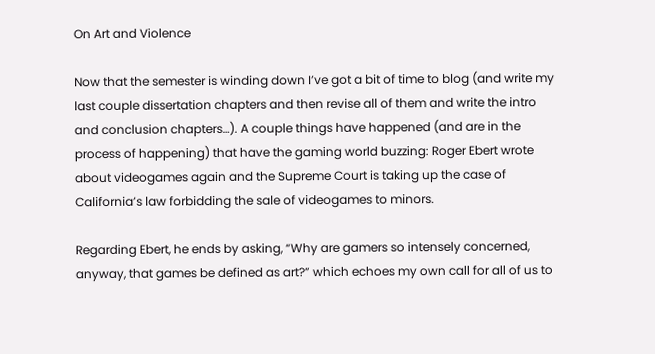On Art and Violence

Now that the semester is winding down I’ve got a bit of time to blog (and write my last couple dissertation chapters and then revise all of them and write the intro and conclusion chapters…). A couple things have happened (and are in the process of happening) that have the gaming world buzzing: Roger Ebert wrote about videogames again and the Supreme Court is taking up the case of California’s law forbidding the sale of videogames to minors.

Regarding Ebert, he ends by asking, “Why are gamers so intensely concerned, anyway, that games be defined as art?” which echoes my own call for all of us to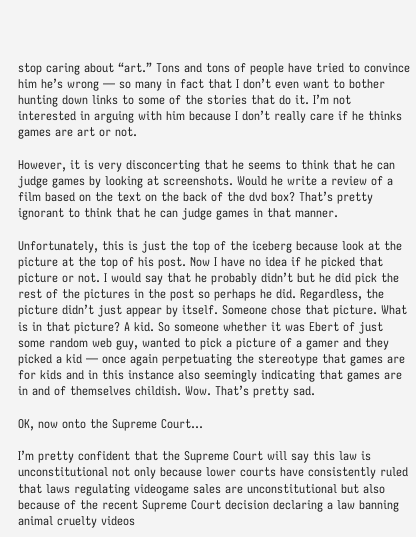stop caring about “art.” Tons and tons of people have tried to convince him he’s wrong — so many in fact that I don’t even want to bother hunting down links to some of the stories that do it. I’m not interested in arguing with him because I don’t really care if he thinks games are art or not.

However, it is very disconcerting that he seems to think that he can judge games by looking at screenshots. Would he write a review of a film based on the text on the back of the dvd box? That’s pretty ignorant to think that he can judge games in that manner.

Unfortunately, this is just the top of the iceberg because look at the picture at the top of his post. Now I have no idea if he picked that picture or not. I would say that he probably didn’t but he did pick the rest of the pictures in the post so perhaps he did. Regardless, the picture didn’t just appear by itself. Someone chose that picture. What is in that picture? A kid. So someone whether it was Ebert of just some random web guy, wanted to pick a picture of a gamer and they picked a kid — once again perpetuating the stereotype that games are for kids and in this instance also seemingly indicating that games are in and of themselves childish. Wow. That’s pretty sad.

OK, now onto the Supreme Court…

I’m pretty confident that the Supreme Court will say this law is unconstitutional not only because lower courts have consistently ruled that laws regulating videogame sales are unconstitutional but also because of the recent Supreme Court decision declaring a law banning animal cruelty videos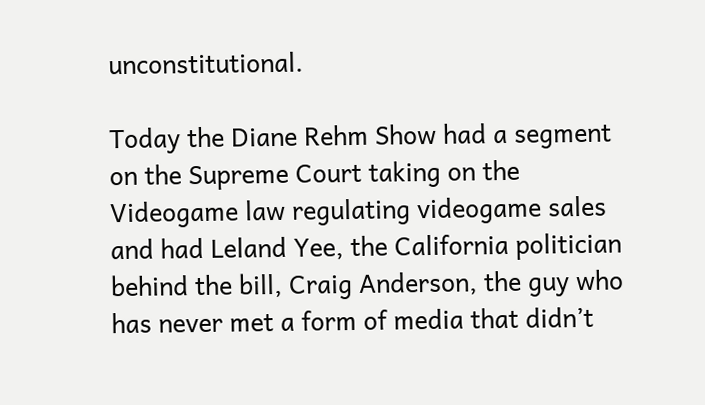unconstitutional.

Today the Diane Rehm Show had a segment on the Supreme Court taking on the Videogame law regulating videogame sales and had Leland Yee, the California politician behind the bill, Craig Anderson, the guy who has never met a form of media that didn’t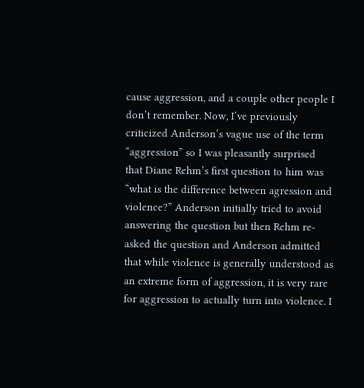cause aggression, and a couple other people I don’t remember. Now, I’ve previously criticized Anderson’s vague use of the term “aggression” so I was pleasantly surprised that Diane Rehm’s first question to him was “what is the difference between agression and violence?” Anderson initially tried to avoid answering the question but then Rehm re-asked the question and Anderson admitted that while violence is generally understood as an extreme form of aggression, it is very rare for aggression to actually turn into violence. I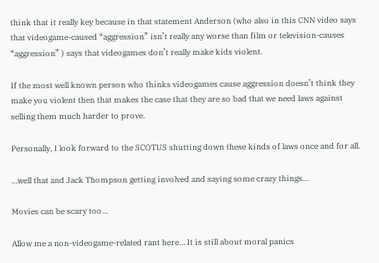think that it really key because in that statement Anderson (who also in this CNN video says that videogame-caused “aggression” isn’t really any worse than film or television-causes “aggression” ) says that videogames don’t really make kids violent.

If the most well known person who thinks videogames cause aggression doesn’t think they make you violent then that makes the case that they are so bad that we need laws against selling them much harder to prove.

Personally, I look forward to the SCOTUS shutting down these kinds of laws once and for all.

…well that and Jack Thompson getting involved and saying some crazy things…

Movies can be scary too…

Allow me a non-videogame-related rant here… It is still about moral panics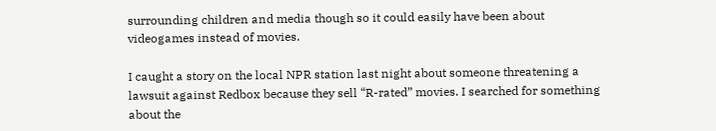surrounding children and media though so it could easily have been about videogames instead of movies.

I caught a story on the local NPR station last night about someone threatening a lawsuit against Redbox because they sell “R-rated” movies. I searched for something about the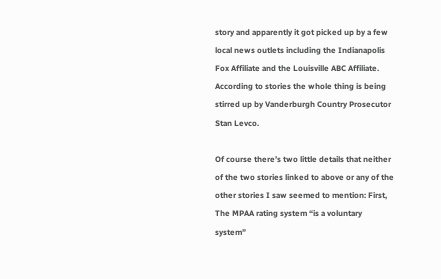story and apparently it got picked up by a few local news outlets including the Indianapolis Fox Affiliate and the Louisville ABC Affiliate. According to stories the whole thing is being stirred up by Vanderburgh Country Prosecutor Stan Levco.

Of course there’s two little details that neither of the two stories linked to above or any of the other stories I saw seemed to mention: First, The MPAA rating system “is a voluntary system”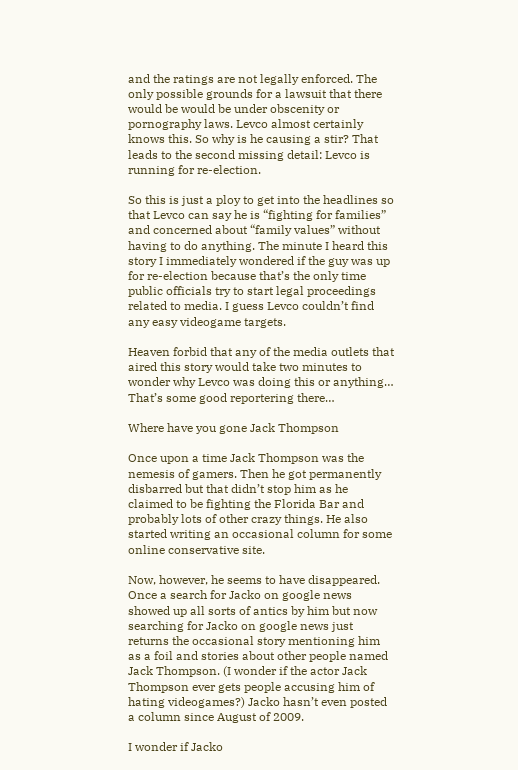and the ratings are not legally enforced. The only possible grounds for a lawsuit that there would be would be under obscenity or pornography laws. Levco almost certainly knows this. So why is he causing a stir? That leads to the second missing detail: Levco is running for re-election.

So this is just a ploy to get into the headlines so that Levco can say he is “fighting for families” and concerned about “family values” without having to do anything. The minute I heard this story I immediately wondered if the guy was up for re-election because that’s the only time public officials try to start legal proceedings related to media. I guess Levco couldn’t find any easy videogame targets.

Heaven forbid that any of the media outlets that aired this story would take two minutes to wonder why Levco was doing this or anything… That’s some good reportering there…

Where have you gone Jack Thompson

Once upon a time Jack Thompson was the nemesis of gamers. Then he got permanently disbarred but that didn’t stop him as he claimed to be fighting the Florida Bar and probably lots of other crazy things. He also started writing an occasional column for some online conservative site.

Now, however, he seems to have disappeared. Once a search for Jacko on google news showed up all sorts of antics by him but now searching for Jacko on google news just returns the occasional story mentioning him as a foil and stories about other people named Jack Thompson. (I wonder if the actor Jack Thompson ever gets people accusing him of hating videogames?) Jacko hasn’t even posted a column since August of 2009.

I wonder if Jacko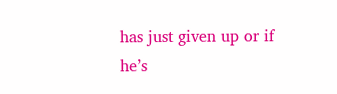has just given up or if he’s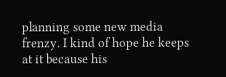planning some new media frenzy. I kind of hope he keeps at it because his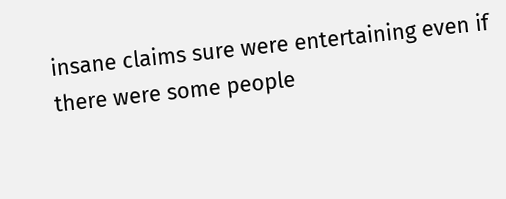insane claims sure were entertaining even if there were some people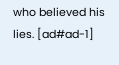who believed his lies. [ad#ad-1]